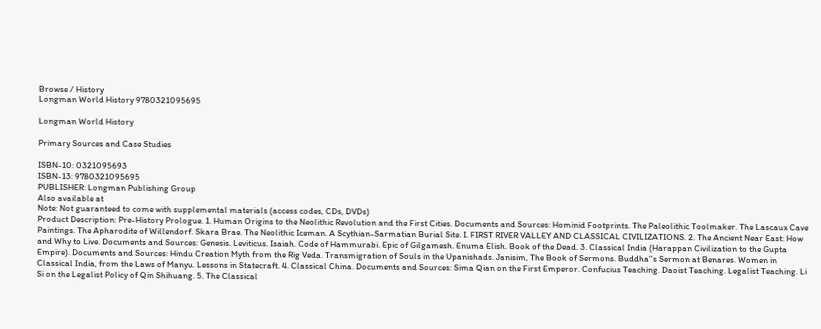Browse / History
Longman World History 9780321095695

Longman World History

Primary Sources and Case Studies

ISBN-10: 0321095693
ISBN-13: 9780321095695
PUBLISHER: Longman Publishing Group
Also available at
Note: Not guaranteed to come with supplemental materials (access codes, CDs, DVDs)
Product Description: Pre-History Prologue. 1. Human Origins to the Neolithic Revolution and the First Cities. Documents and Sources: Hominid Footprints. The Paleolithic Toolmaker. The Lascaux Cave Paintings. The Apharodite of Willendorf. Skara Brae. The Neolithic Iceman. A Scythian-Sarmatian Burial Site. I. FIRST RIVER VALLEY AND CLASSICAL CIVILIZATIONS. 2. The Ancient Near East: How and Why to Live. Documents and Sources: Genesis. Leviticus. Isaiah. Code of Hammurabi. Epic of Gilgamesh. Enuma Elish. Book of the Dead. 3. Classical India (Harappan Civilization to the Gupta Empire). Documents and Sources: Hindu Creation Myth from the Rig Veda. Transmigration of Souls in the Upanishads. Janisim, The Book of Sermons. Buddha''s Sermon at Benares. Women in Classical India, from the Laws of Manyu. Lessons in Statecraft. 4. Classical China. Documents and Sources: Sima Qian on the First Emperor. Confucius Teaching. Daoist Teaching. Legalist Teaching. Li Si on the Legalist Policy of Qin Shihuang. 5. The Classical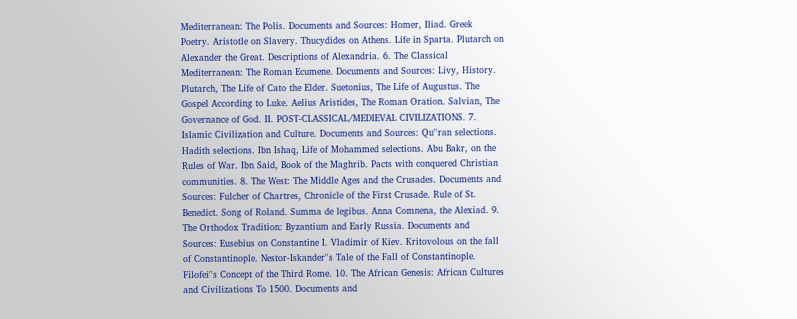Mediterranean: The Polis. Documents and Sources: Homer, Iliad. Greek Poetry. Aristotle on Slavery. Thucydides on Athens. Life in Sparta. Plutarch on Alexander the Great. Descriptions of Alexandria. 6. The Classical Mediterranean: The Roman Ecumene. Documents and Sources: Livy, History. Plutarch, The Life of Cato the Elder. Suetonius, The Life of Augustus. The Gospel According to Luke. Aelius Aristides, The Roman Oration. Salvian, The Governance of God. II. POST-CLASSICAL/MEDIEVAL CIVILIZATIONS. 7. Islamic Civilization and Culture. Documents and Sources: Qu''ran selections. Hadith selections. Ibn Ishaq, Life of Mohammed selections. Abu Bakr, on the Rules of War. Ibn Said, Book of the Maghrib. Pacts with conquered Christian communities. 8. The West: The Middle Ages and the Crusades. Documents and Sources: Fulcher of Chartres, Chronicle of the First Crusade. Rule of St. Benedict. Song of Roland. Summa de legibus. Anna Comnena, the Alexiad. 9. The Orthodox Tradition: Byzantium and Early Russia. Documents and Sources: Eusebius on Constantine I. Vladimir of Kiev. Kritovolous on the fall of Constantinople. Nestor-Iskander''s Tale of the Fall of Constantinople. Filofei''s Concept of the Third Rome. 10. The African Genesis: African Cultures and Civilizations To 1500. Documents and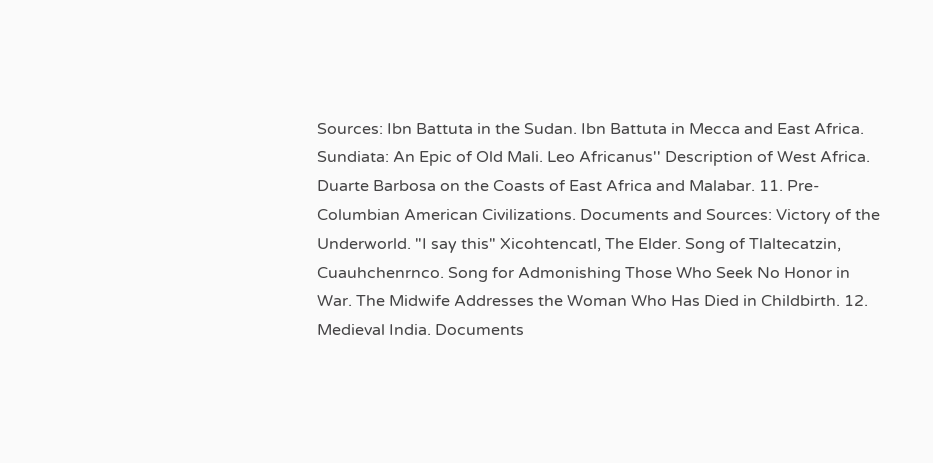Sources: Ibn Battuta in the Sudan. Ibn Battuta in Mecca and East Africa. Sundiata: An Epic of Old Mali. Leo Africanus'' Description of West Africa. Duarte Barbosa on the Coasts of East Africa and Malabar. 11. Pre-Columbian American Civilizations. Documents and Sources: Victory of the Underworld. "I say this" Xicohtencatl, The Elder. Song of Tlaltecatzin, Cuauhchenrnco. Song for Admonishing Those Who Seek No Honor in War. The Midwife Addresses the Woman Who Has Died in Childbirth. 12. Medieval India. Documents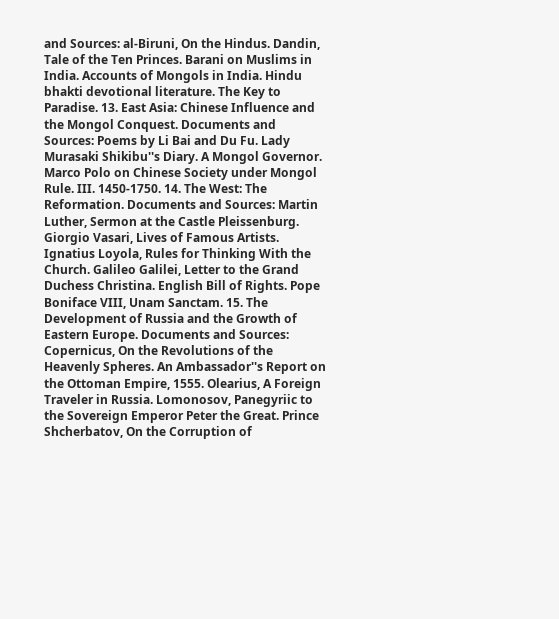and Sources: al-Biruni, On the Hindus. Dandin, Tale of the Ten Princes. Barani on Muslims in India. Accounts of Mongols in India. Hindu bhakti devotional literature. The Key to Paradise. 13. East Asia: Chinese Influence and the Mongol Conquest. Documents and Sources: Poems by Li Bai and Du Fu. Lady Murasaki Shikibu''s Diary. A Mongol Governor. Marco Polo on Chinese Society under Mongol Rule. III. 1450-1750. 14. The West: The Reformation. Documents and Sources: Martin Luther, Sermon at the Castle Pleissenburg. Giorgio Vasari, Lives of Famous Artists. Ignatius Loyola, Rules for Thinking With the Church. Galileo Galilei, Letter to the Grand Duchess Christina. English Bill of Rights. Pope Boniface VIII, Unam Sanctam. 15. The Development of Russia and the Growth of Eastern Europe. Documents and Sources: Copernicus, On the Revolutions of the Heavenly Spheres. An Ambassador''s Report on the Ottoman Empire, 1555. Olearius, A Foreign Traveler in Russia. Lomonosov, Panegyriic to the Sovereign Emperor Peter the Great. Prince Shcherbatov, On the Corruption of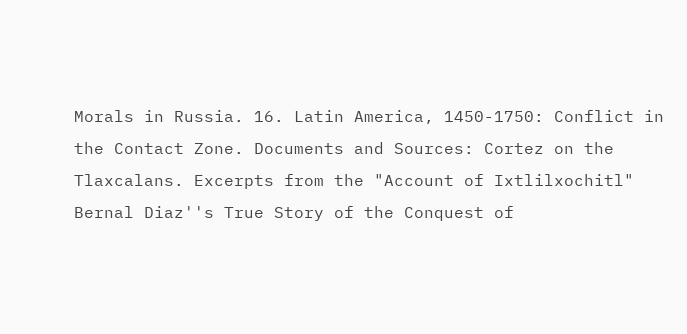Morals in Russia. 16. Latin America, 1450-1750: Conflict in the Contact Zone. Documents and Sources: Cortez on the Tlaxcalans. Excerpts from the "Account of Ixtlilxochitl" Bernal Diaz''s True Story of the Conquest of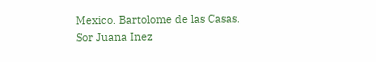Mexico. Bartolome de las Casas. Sor Juana Inez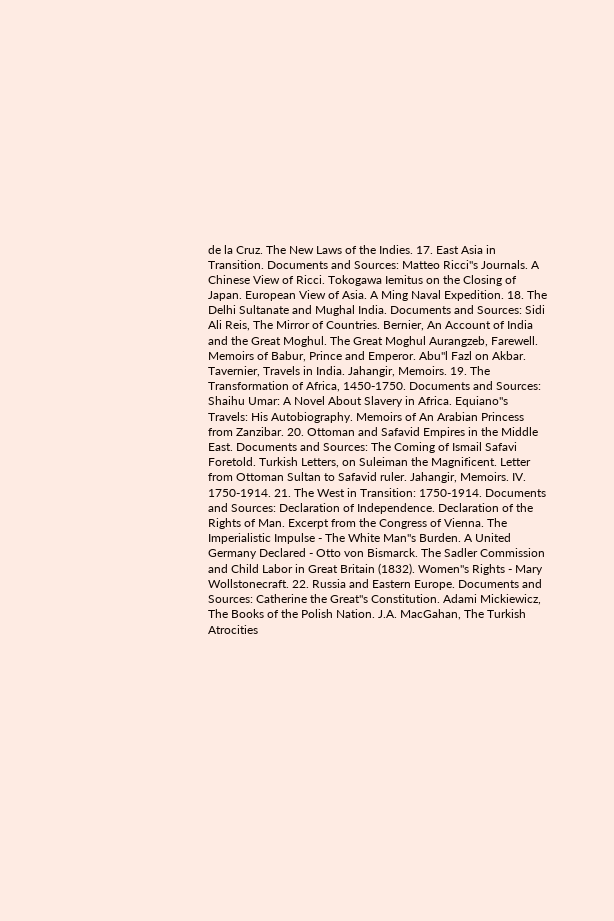de la Cruz. The New Laws of the Indies. 17. East Asia in Transition. Documents and Sources: Matteo Ricci''s Journals. A Chinese View of Ricci. Tokogawa Iemitus on the Closing of Japan. European View of Asia. A Ming Naval Expedition. 18. The Delhi Sultanate and Mughal India. Documents and Sources: Sidi Ali Reis, The Mirror of Countries. Bernier, An Account of India and the Great Moghul. The Great Moghul Aurangzeb, Farewell. Memoirs of Babur, Prince and Emperor. Abu''l Fazl on Akbar. Tavernier, Travels in India. Jahangir, Memoirs. 19. The Transformation of Africa, 1450-1750. Documents and Sources: Shaihu Umar: A Novel About Slavery in Africa. Equiano''s Travels: His Autobiography. Memoirs of An Arabian Princess from Zanzibar. 20. Ottoman and Safavid Empires in the Middle East. Documents and Sources: The Coming of Ismail Safavi Foretold. Turkish Letters, on Suleiman the Magnificent. Letter from Ottoman Sultan to Safavid ruler. Jahangir, Memoirs. IV. 1750-1914. 21. The West in Transition: 1750-1914. Documents and Sources: Declaration of Independence. Declaration of the Rights of Man. Excerpt from the Congress of Vienna. The Imperialistic Impulse - The White Man''s Burden. A United Germany Declared - Otto von Bismarck. The Sadler Commission and Child Labor in Great Britain (1832). Women''s Rights - Mary Wollstonecraft. 22. Russia and Eastern Europe. Documents and Sources: Catherine the Great''s Constitution. Adami Mickiewicz, The Books of the Polish Nation. J.A. MacGahan, The Turkish Atrocities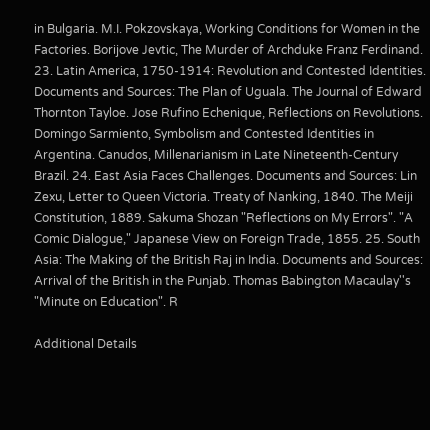in Bulgaria. M.I. Pokzovskaya, Working Conditions for Women in the Factories. Borijove Jevtic, The Murder of Archduke Franz Ferdinand. 23. Latin America, 1750-1914: Revolution and Contested Identities. Documents and Sources: The Plan of Uguala. The Journal of Edward Thornton Tayloe. Jose Rufino Echenique, Reflections on Revolutions. Domingo Sarmiento, Symbolism and Contested Identities in Argentina. Canudos, Millenarianism in Late Nineteenth-Century Brazil. 24. East Asia Faces Challenges. Documents and Sources: Lin Zexu, Letter to Queen Victoria. Treaty of Nanking, 1840. The Meiji Constitution, 1889. Sakuma Shozan "Reflections on My Errors". "A Comic Dialogue," Japanese View on Foreign Trade, 1855. 25. South Asia: The Making of the British Raj in India. Documents and Sources: Arrival of the British in the Punjab. Thomas Babington Macaulay''s "Minute on Education". R

Additional Details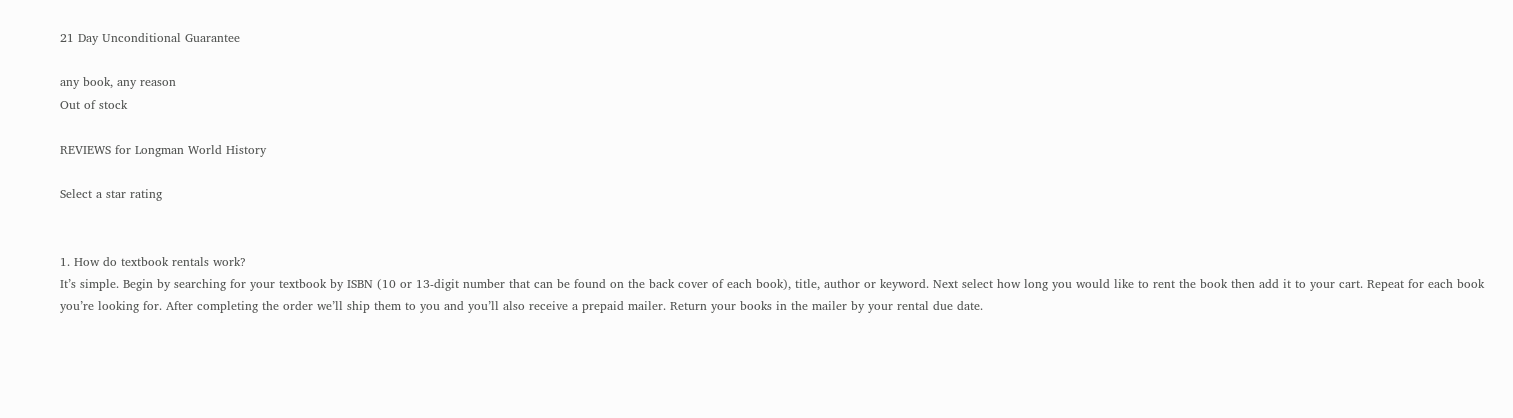21 Day Unconditional Guarantee

any book, any reason
Out of stock

REVIEWS for Longman World History

Select a star rating


1. How do textbook rentals work?
It’s simple. Begin by searching for your textbook by ISBN (10 or 13-digit number that can be found on the back cover of each book), title, author or keyword. Next select how long you would like to rent the book then add it to your cart. Repeat for each book you’re looking for. After completing the order we’ll ship them to you and you’ll also receive a prepaid mailer. Return your books in the mailer by your rental due date.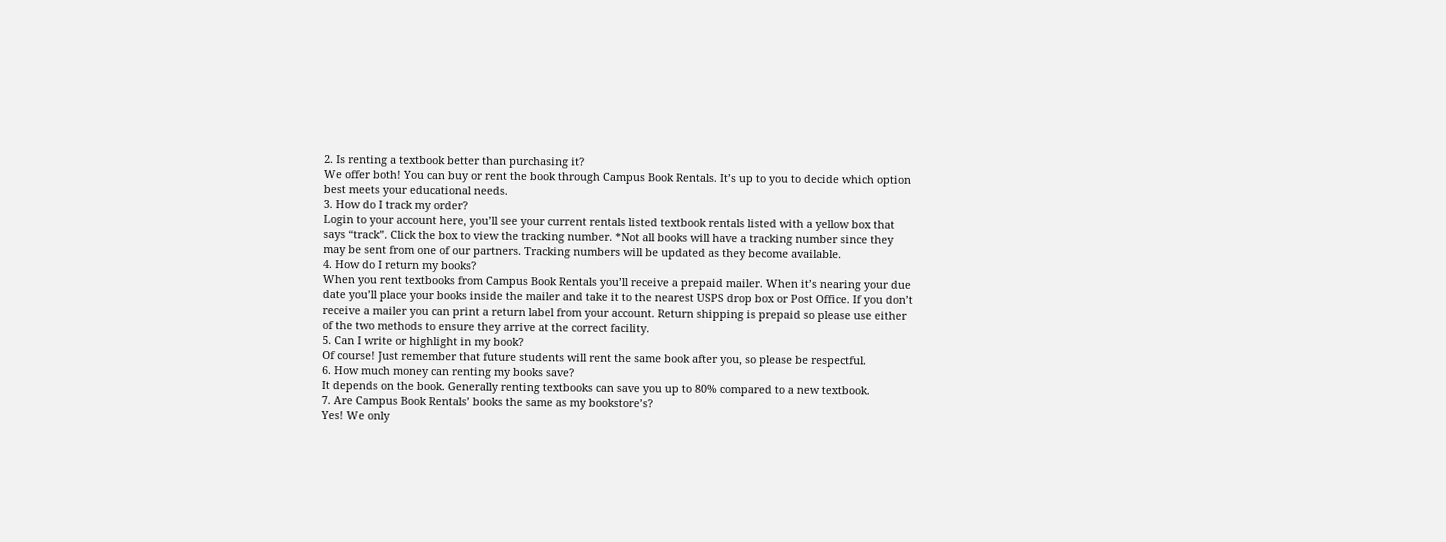2. Is renting a textbook better than purchasing it?
We offer both! You can buy or rent the book through Campus Book Rentals. It’s up to you to decide which option best meets your educational needs.
3. How do I track my order?
Login to your account here, you’ll see your current rentals listed textbook rentals listed with a yellow box that says “track”. Click the box to view the tracking number. *Not all books will have a tracking number since they may be sent from one of our partners. Tracking numbers will be updated as they become available.
4. How do I return my books?
When you rent textbooks from Campus Book Rentals you’ll receive a prepaid mailer. When it’s nearing your due date you’ll place your books inside the mailer and take it to the nearest USPS drop box or Post Office. If you don’t receive a mailer you can print a return label from your account. Return shipping is prepaid so please use either of the two methods to ensure they arrive at the correct facility.
5. Can I write or highlight in my book?
Of course! Just remember that future students will rent the same book after you, so please be respectful.
6. How much money can renting my books save?
It depends on the book. Generally renting textbooks can save you up to 80% compared to a new textbook.
7. Are Campus Book Rentals’ books the same as my bookstore’s?
Yes! We only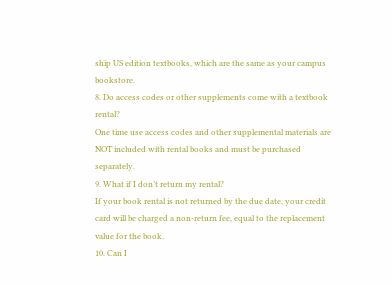ship US edition textbooks, which are the same as your campus bookstore.
8. Do access codes or other supplements come with a textbook rental?
One time use access codes and other supplemental materials are NOT included with rental books and must be purchased separately.
9. What if I don’t return my rental?
If your book rental is not returned by the due date, your credit card will be charged a non-return fee, equal to the replacement value for the book.
10. Can I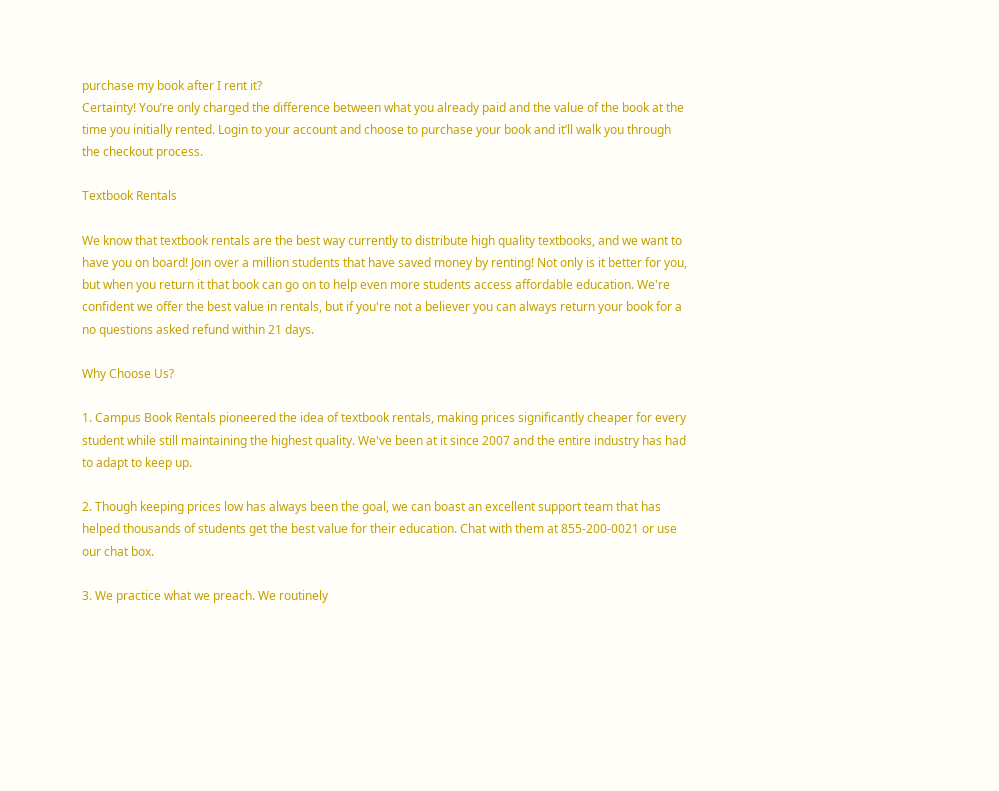purchase my book after I rent it?
Certainty! You’re only charged the difference between what you already paid and the value of the book at the time you initially rented. Login to your account and choose to purchase your book and it’ll walk you through the checkout process.

Textbook Rentals

We know that textbook rentals are the best way currently to distribute high quality textbooks, and we want to have you on board! Join over a million students that have saved money by renting! Not only is it better for you, but when you return it that book can go on to help even more students access affordable education. We're confident we offer the best value in rentals, but if you're not a believer you can always return your book for a no questions asked refund within 21 days.

Why Choose Us?

1. Campus Book Rentals pioneered the idea of textbook rentals, making prices significantly cheaper for every student while still maintaining the highest quality. We've been at it since 2007 and the entire industry has had to adapt to keep up.

2. Though keeping prices low has always been the goal, we can boast an excellent support team that has helped thousands of students get the best value for their education. Chat with them at 855-200-0021 or use our chat box.

3. We practice what we preach. We routinely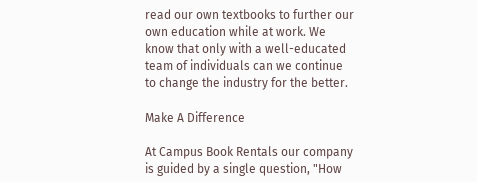read our own textbooks to further our own education while at work. We know that only with a well-educated team of individuals can we continue to change the industry for the better.

Make A Difference

At Campus Book Rentals our company is guided by a single question, "How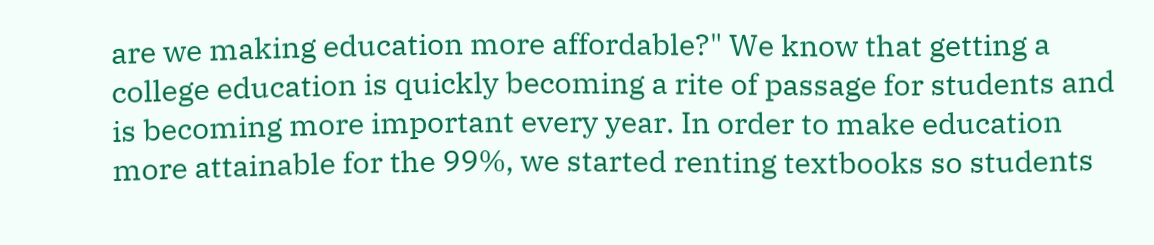are we making education more affordable?" We know that getting a college education is quickly becoming a rite of passage for students and is becoming more important every year. In order to make education more attainable for the 99%, we started renting textbooks so students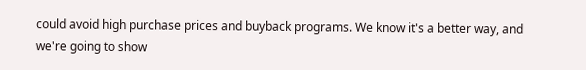could avoid high purchase prices and buyback programs. We know it's a better way, and we're going to show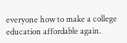everyone how to make a college education affordable again.